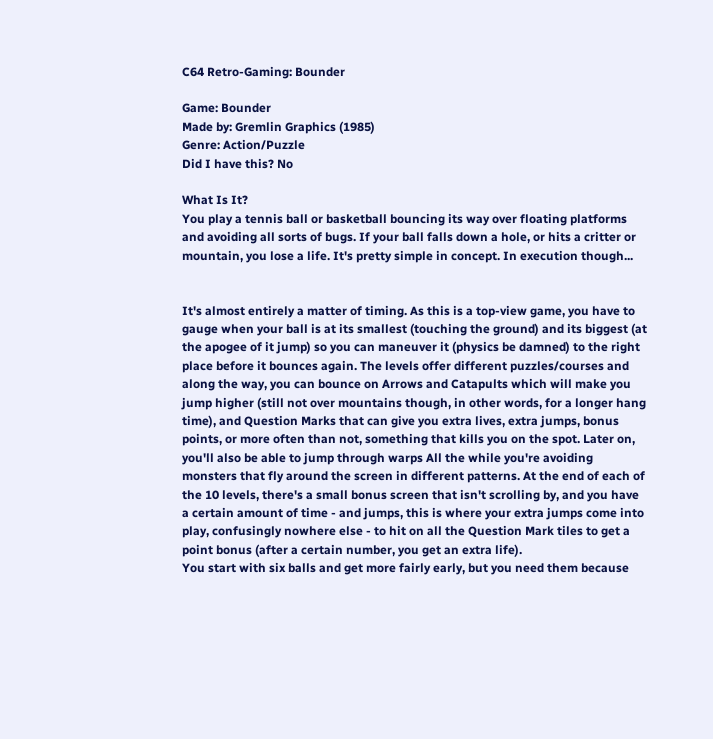C64 Retro-Gaming: Bounder

Game: Bounder
Made by: Gremlin Graphics (1985)
Genre: Action/Puzzle
Did I have this? No

What Is It?
You play a tennis ball or basketball bouncing its way over floating platforms and avoiding all sorts of bugs. If your ball falls down a hole, or hits a critter or mountain, you lose a life. It's pretty simple in concept. In execution though...


It's almost entirely a matter of timing. As this is a top-view game, you have to gauge when your ball is at its smallest (touching the ground) and its biggest (at the apogee of it jump) so you can maneuver it (physics be damned) to the right place before it bounces again. The levels offer different puzzles/courses and along the way, you can bounce on Arrows and Catapults which will make you jump higher (still not over mountains though, in other words, for a longer hang time), and Question Marks that can give you extra lives, extra jumps, bonus points, or more often than not, something that kills you on the spot. Later on, you'll also be able to jump through warps All the while you're avoiding monsters that fly around the screen in different patterns. At the end of each of the 10 levels, there's a small bonus screen that isn't scrolling by, and you have a certain amount of time - and jumps, this is where your extra jumps come into play, confusingly nowhere else - to hit on all the Question Mark tiles to get a point bonus (after a certain number, you get an extra life).
You start with six balls and get more fairly early, but you need them because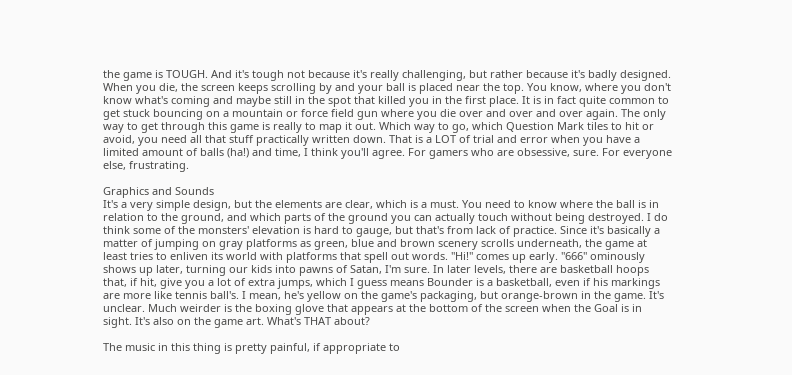the game is TOUGH. And it's tough not because it's really challenging, but rather because it's badly designed. When you die, the screen keeps scrolling by and your ball is placed near the top. You know, where you don't know what's coming and maybe still in the spot that killed you in the first place. It is in fact quite common to get stuck bouncing on a mountain or force field gun where you die over and over and over again. The only way to get through this game is really to map it out. Which way to go, which Question Mark tiles to hit or avoid, you need all that stuff practically written down. That is a LOT of trial and error when you have a limited amount of balls (ha!) and time, I think you'll agree. For gamers who are obsessive, sure. For everyone else, frustrating.

Graphics and Sounds
It's a very simple design, but the elements are clear, which is a must. You need to know where the ball is in relation to the ground, and which parts of the ground you can actually touch without being destroyed. I do think some of the monsters' elevation is hard to gauge, but that's from lack of practice. Since it's basically a matter of jumping on gray platforms as green, blue and brown scenery scrolls underneath, the game at least tries to enliven its world with platforms that spell out words. "Hi!" comes up early. "666" ominously shows up later, turning our kids into pawns of Satan, I'm sure. In later levels, there are basketball hoops that, if hit, give you a lot of extra jumps, which I guess means Bounder is a basketball, even if his markings are more like tennis ball's. I mean, he's yellow on the game's packaging, but orange-brown in the game. It's unclear. Much weirder is the boxing glove that appears at the bottom of the screen when the Goal is in sight. It's also on the game art. What's THAT about?

The music in this thing is pretty painful, if appropriate to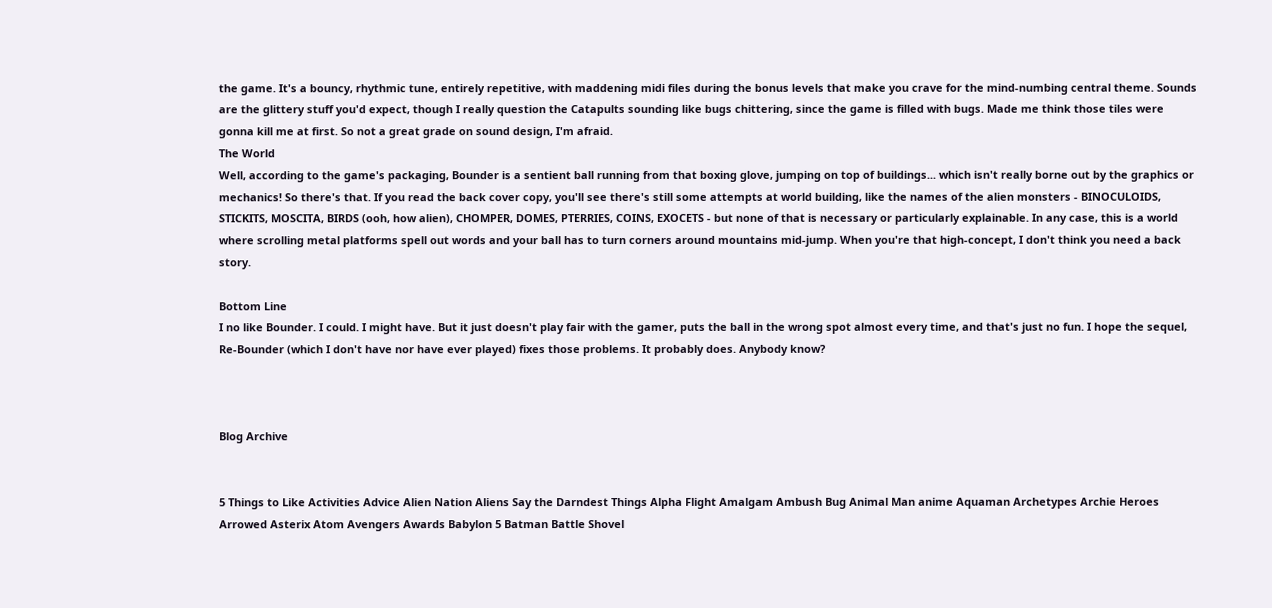the game. It's a bouncy, rhythmic tune, entirely repetitive, with maddening midi files during the bonus levels that make you crave for the mind-numbing central theme. Sounds are the glittery stuff you'd expect, though I really question the Catapults sounding like bugs chittering, since the game is filled with bugs. Made me think those tiles were gonna kill me at first. So not a great grade on sound design, I'm afraid.
The World
Well, according to the game's packaging, Bounder is a sentient ball running from that boxing glove, jumping on top of buildings... which isn't really borne out by the graphics or mechanics! So there's that. If you read the back cover copy, you'll see there's still some attempts at world building, like the names of the alien monsters - BINOCULOIDS, STICKITS, MOSCITA, BIRDS (ooh, how alien), CHOMPER, DOMES, PTERRIES, COINS, EXOCETS - but none of that is necessary or particularly explainable. In any case, this is a world where scrolling metal platforms spell out words and your ball has to turn corners around mountains mid-jump. When you're that high-concept, I don't think you need a back story.

Bottom Line
I no like Bounder. I could. I might have. But it just doesn't play fair with the gamer, puts the ball in the wrong spot almost every time, and that's just no fun. I hope the sequel, Re-Bounder (which I don't have nor have ever played) fixes those problems. It probably does. Anybody know?



Blog Archive


5 Things to Like Activities Advice Alien Nation Aliens Say the Darndest Things Alpha Flight Amalgam Ambush Bug Animal Man anime Aquaman Archetypes Archie Heroes Arrowed Asterix Atom Avengers Awards Babylon 5 Batman Battle Shovel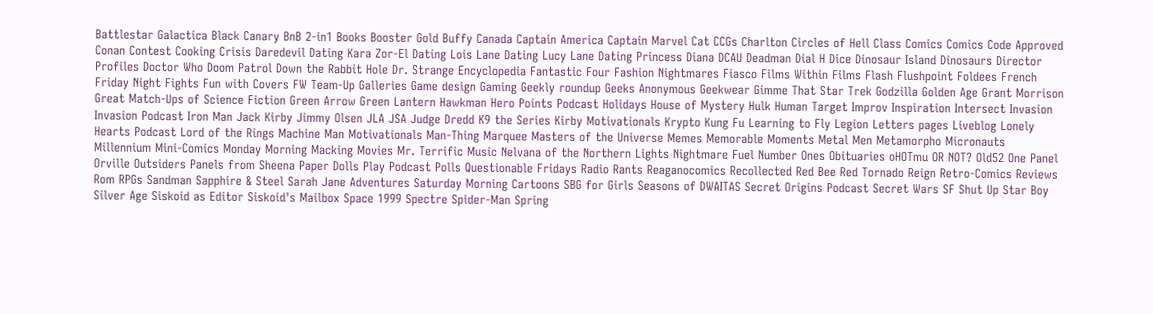Battlestar Galactica Black Canary BnB 2-in1 Books Booster Gold Buffy Canada Captain America Captain Marvel Cat CCGs Charlton Circles of Hell Class Comics Comics Code Approved Conan Contest Cooking Crisis Daredevil Dating Kara Zor-El Dating Lois Lane Dating Lucy Lane Dating Princess Diana DCAU Deadman Dial H Dice Dinosaur Island Dinosaurs Director Profiles Doctor Who Doom Patrol Down the Rabbit Hole Dr. Strange Encyclopedia Fantastic Four Fashion Nightmares Fiasco Films Within Films Flash Flushpoint Foldees French Friday Night Fights Fun with Covers FW Team-Up Galleries Game design Gaming Geekly roundup Geeks Anonymous Geekwear Gimme That Star Trek Godzilla Golden Age Grant Morrison Great Match-Ups of Science Fiction Green Arrow Green Lantern Hawkman Hero Points Podcast Holidays House of Mystery Hulk Human Target Improv Inspiration Intersect Invasion Invasion Podcast Iron Man Jack Kirby Jimmy Olsen JLA JSA Judge Dredd K9 the Series Kirby Motivationals Krypto Kung Fu Learning to Fly Legion Letters pages Liveblog Lonely Hearts Podcast Lord of the Rings Machine Man Motivationals Man-Thing Marquee Masters of the Universe Memes Memorable Moments Metal Men Metamorpho Micronauts Millennium Mini-Comics Monday Morning Macking Movies Mr. Terrific Music Nelvana of the Northern Lights Nightmare Fuel Number Ones Obituaries oHOTmu OR NOT? Old52 One Panel Orville Outsiders Panels from Sheena Paper Dolls Play Podcast Polls Questionable Fridays Radio Rants Reaganocomics Recollected Red Bee Red Tornado Reign Retro-Comics Reviews Rom RPGs Sandman Sapphire & Steel Sarah Jane Adventures Saturday Morning Cartoons SBG for Girls Seasons of DWAITAS Secret Origins Podcast Secret Wars SF Shut Up Star Boy Silver Age Siskoid as Editor Siskoid's Mailbox Space 1999 Spectre Spider-Man Spring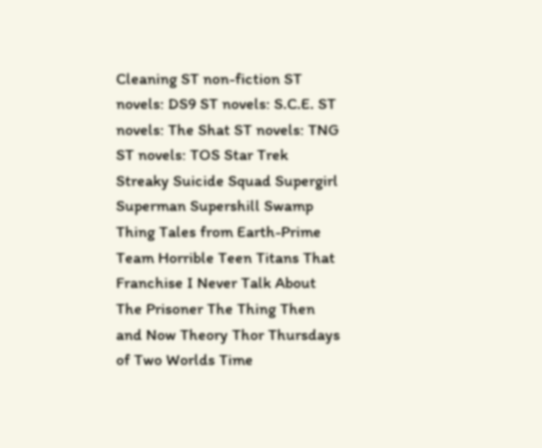Cleaning ST non-fiction ST novels: DS9 ST novels: S.C.E. ST novels: The Shat ST novels: TNG ST novels: TOS Star Trek Streaky Suicide Squad Supergirl Superman Supershill Swamp Thing Tales from Earth-Prime Team Horrible Teen Titans That Franchise I Never Talk About The Prisoner The Thing Then and Now Theory Thor Thursdays of Two Worlds Time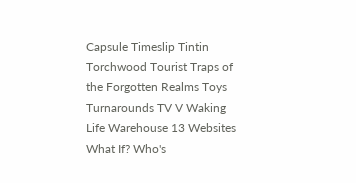Capsule Timeslip Tintin Torchwood Tourist Traps of the Forgotten Realms Toys Turnarounds TV V Waking Life Warehouse 13 Websites What If? Who's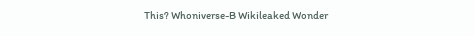This? Whoniverse-B Wikileaked Wonder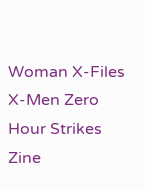Woman X-Files X-Men Zero Hour Strikes Zine